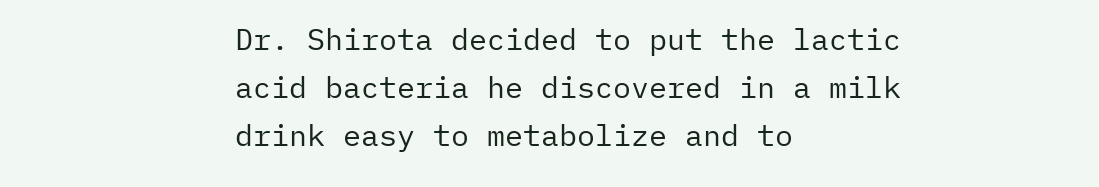Dr. Shirota decided to put the lactic acid bacteria he discovered in a milk drink easy to metabolize and to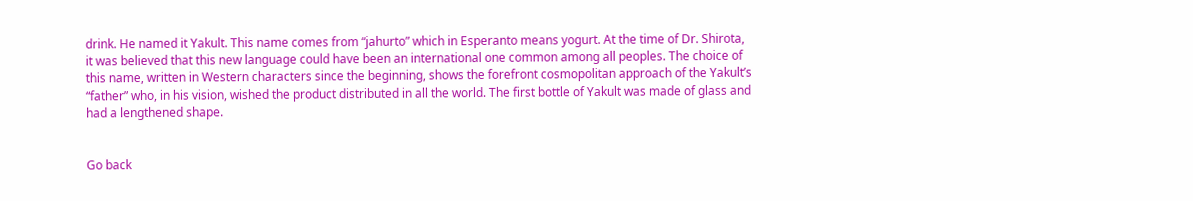drink. He named it Yakult. This name comes from “jahurto” which in Esperanto means yogurt. At the time of Dr. Shirota, it was believed that this new language could have been an international one common among all peoples. The choice of this name, written in Western characters since the beginning, shows the forefront cosmopolitan approach of the Yakult’s “father” who, in his vision, wished the product distributed in all the world. The first bottle of Yakult was made of glass and had a lengthened shape.


Go back